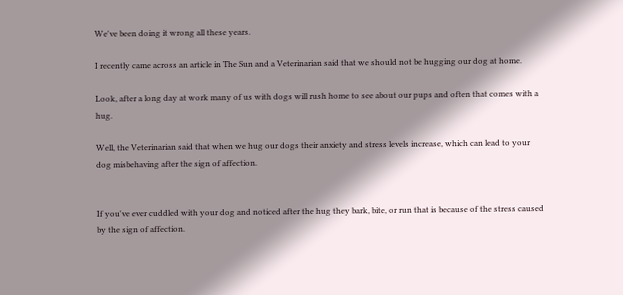We've been doing it wrong all these years.

I recently came across an article in The Sun and a Veterinarian said that we should not be hugging our dog at home.

Look, after a long day at work many of us with dogs will rush home to see about our pups and often that comes with a hug.

Well, the Veterinarian said that when we hug our dogs their anxiety and stress levels increase, which can lead to your dog misbehaving after the sign of affection.


If you've ever cuddled with your dog and noticed after the hug they bark, bite, or run that is because of the stress caused by the sign of affection.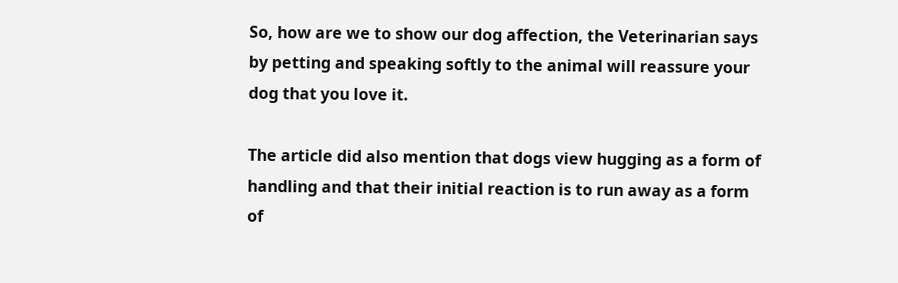So, how are we to show our dog affection, the Veterinarian says by petting and speaking softly to the animal will reassure your dog that you love it.

The article did also mention that dogs view hugging as a form of handling and that their initial reaction is to run away as a form of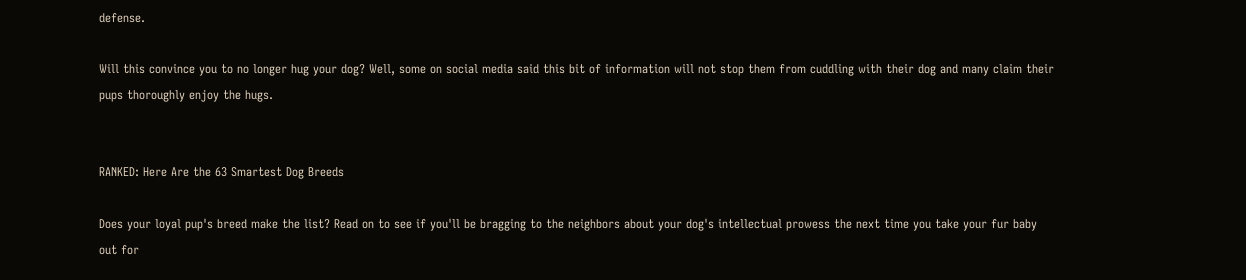defense.

Will this convince you to no longer hug your dog? Well, some on social media said this bit of information will not stop them from cuddling with their dog and many claim their pups thoroughly enjoy the hugs.


RANKED: Here Are the 63 Smartest Dog Breeds

Does your loyal pup's breed make the list? Read on to see if you'll be bragging to the neighbors about your dog's intellectual prowess the next time you take your fur baby out for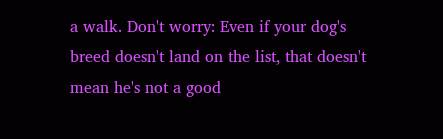a walk. Don't worry: Even if your dog's breed doesn't land on the list, that doesn't mean he's not a good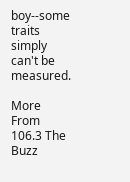boy--some traits simply can't be measured.

More From 106.3 The Buzz